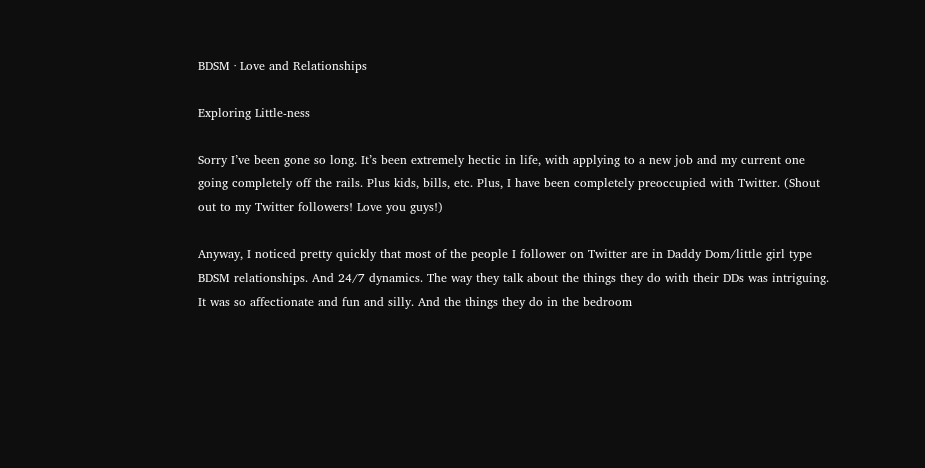BDSM · Love and Relationships

Exploring Little-ness

Sorry I’ve been gone so long. It’s been extremely hectic in life, with applying to a new job and my current one going completely off the rails. Plus kids, bills, etc. Plus, I have been completely preoccupied with Twitter. (Shout out to my Twitter followers! Love you guys!)

Anyway, I noticed pretty quickly that most of the people I follower on Twitter are in Daddy Dom/little girl type BDSM relationships. And 24/7 dynamics. The way they talk about the things they do with their DDs was intriguing. It was so affectionate and fun and silly. And the things they do in the bedroom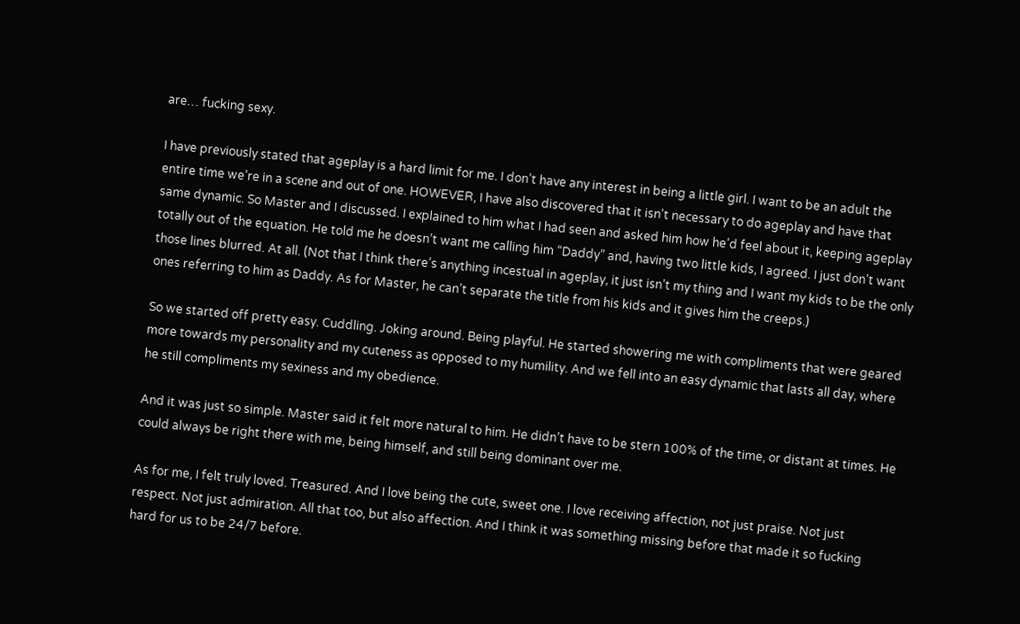are… fucking sexy.

I have previously stated that ageplay is a hard limit for me. I don’t have any interest in being a little girl. I want to be an adult the entire time we’re in a scene and out of one. HOWEVER, I have also discovered that it isn’t necessary to do ageplay and have that same dynamic. So Master and I discussed. I explained to him what I had seen and asked him how he’d feel about it, keeping ageplay totally out of the equation. He told me he doesn’t want me calling him “Daddy” and, having two little kids, I agreed. I just don’t want those lines blurred. At all. (Not that I think there’s anything incestual in ageplay, it just isn’t my thing and I want my kids to be the only ones referring to him as Daddy. As for Master, he can’t separate the title from his kids and it gives him the creeps.)

So we started off pretty easy. Cuddling. Joking around. Being playful. He started showering me with compliments that were geared more towards my personality and my cuteness as opposed to my humility. And we fell into an easy dynamic that lasts all day, where he still compliments my sexiness and my obedience.

And it was just so simple. Master said it felt more natural to him. He didn’t have to be stern 100% of the time, or distant at times. He could always be right there with me, being himself, and still being dominant over me.

As for me, I felt truly loved. Treasured. And I love being the cute, sweet one. I love receiving affection, not just praise. Not just respect. Not just admiration. All that too, but also affection. And I think it was something missing before that made it so fucking hard for us to be 24/7 before.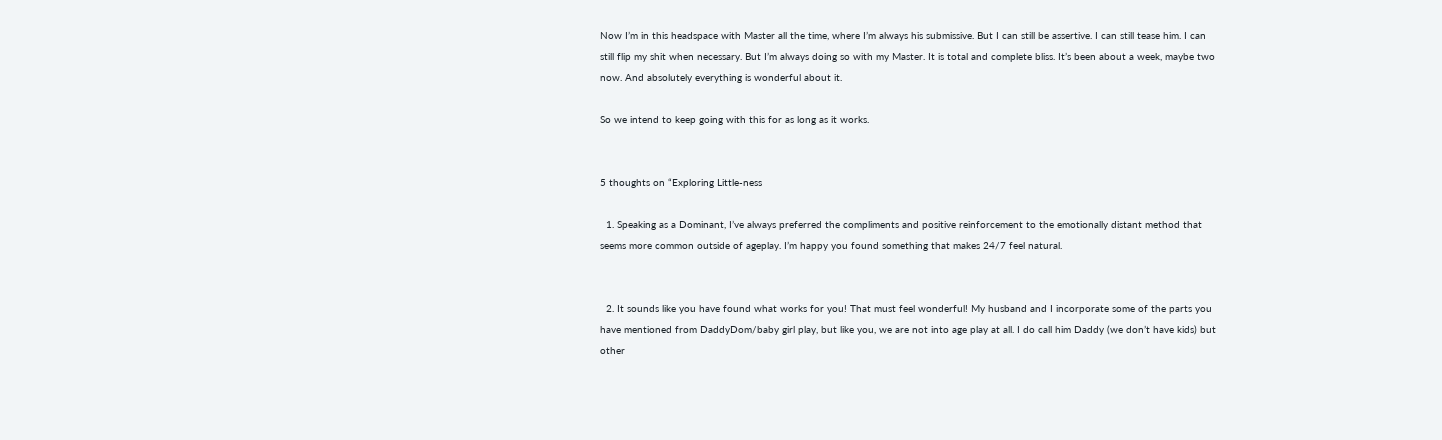Now I’m in this headspace with Master all the time, where I’m always his submissive. But I can still be assertive. I can still tease him. I can still flip my shit when necessary. But I’m always doing so with my Master. It is total and complete bliss. It’s been about a week, maybe two now. And absolutely everything is wonderful about it.

So we intend to keep going with this for as long as it works.


5 thoughts on “Exploring Little-ness

  1. Speaking as a Dominant, I’ve always preferred the compliments and positive reinforcement to the emotionally distant method that seems more common outside of ageplay. I’m happy you found something that makes 24/7 feel natural.


  2. It sounds like you have found what works for you! That must feel wonderful! My husband and I incorporate some of the parts you have mentioned from DaddyDom/baby girl play, but like you, we are not into age play at all. I do call him Daddy (we don’t have kids) but other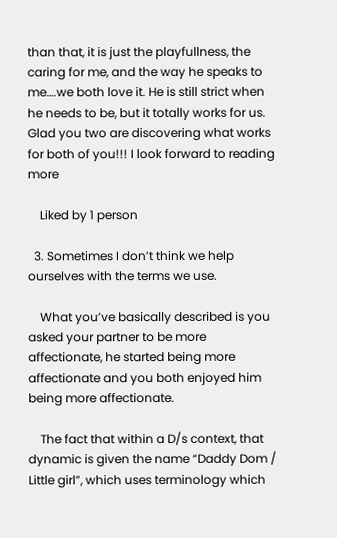than that, it is just the playfullness, the caring for me, and the way he speaks to me….we both love it. He is still strict when he needs to be, but it totally works for us. Glad you two are discovering what works for both of you!!! I look forward to reading more

    Liked by 1 person

  3. Sometimes I don’t think we help ourselves with the terms we use.

    What you’ve basically described is you asked your partner to be more affectionate, he started being more affectionate and you both enjoyed him being more affectionate.

    The fact that within a D/s context, that dynamic is given the name “Daddy Dom / Little girl”, which uses terminology which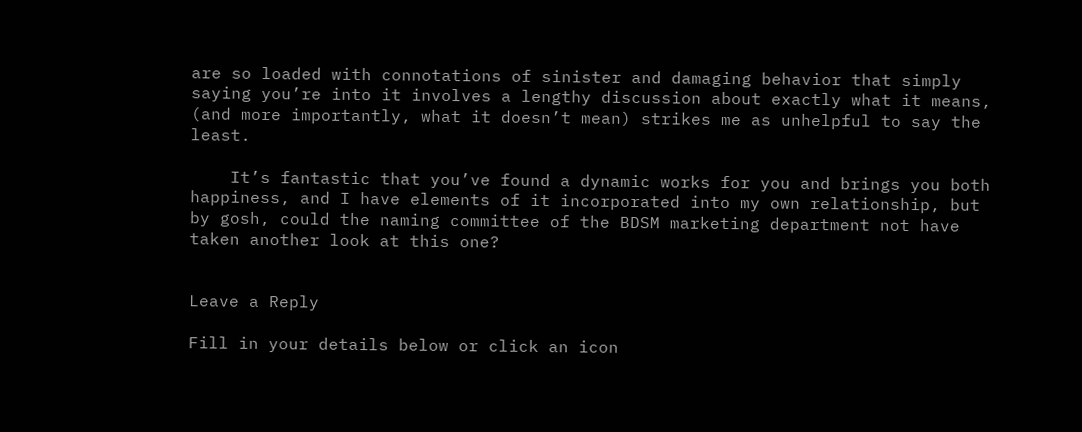are so loaded with connotations of sinister and damaging behavior that simply saying you’re into it involves a lengthy discussion about exactly what it means, (and more importantly, what it doesn’t mean) strikes me as unhelpful to say the least.

    It’s fantastic that you’ve found a dynamic works for you and brings you both happiness, and I have elements of it incorporated into my own relationship, but by gosh, could the naming committee of the BDSM marketing department not have taken another look at this one?


Leave a Reply

Fill in your details below or click an icon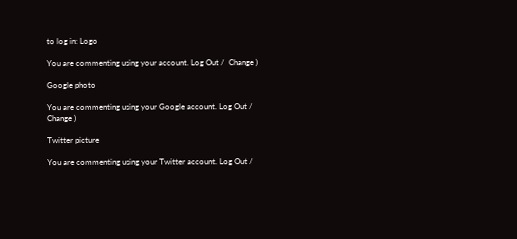to log in: Logo

You are commenting using your account. Log Out /  Change )

Google photo

You are commenting using your Google account. Log Out /  Change )

Twitter picture

You are commenting using your Twitter account. Log Out /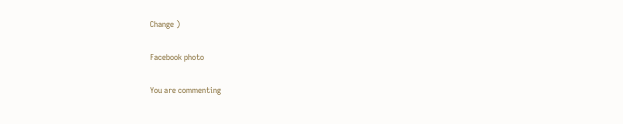Change )

Facebook photo

You are commenting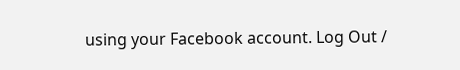using your Facebook account. Log Out /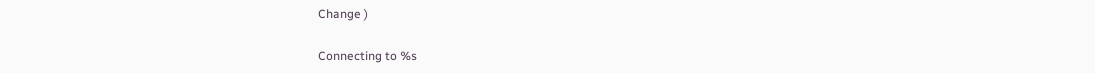Change )

Connecting to %s